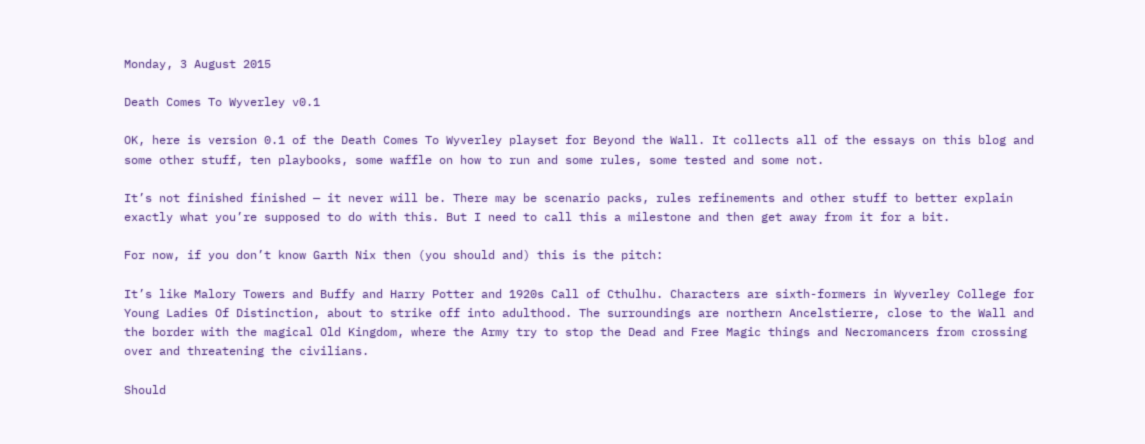Monday, 3 August 2015

Death Comes To Wyverley v0.1

OK, here is version 0.1 of the Death Comes To Wyverley playset for Beyond the Wall. It collects all of the essays on this blog and some other stuff, ten playbooks, some waffle on how to run and some rules, some tested and some not.

It’s not finished finished — it never will be. There may be scenario packs, rules refinements and other stuff to better explain exactly what you’re supposed to do with this. But I need to call this a milestone and then get away from it for a bit.

For now, if you don’t know Garth Nix then (you should and) this is the pitch:

It’s like Malory Towers and Buffy and Harry Potter and 1920s Call of Cthulhu. Characters are sixth-formers in Wyverley College for Young Ladies Of Distinction, about to strike off into adulthood. The surroundings are northern Ancelstierre, close to the Wall and the border with the magical Old Kingdom, where the Army try to stop the Dead and Free Magic things and Necromancers from crossing over and threatening the civilians.

Should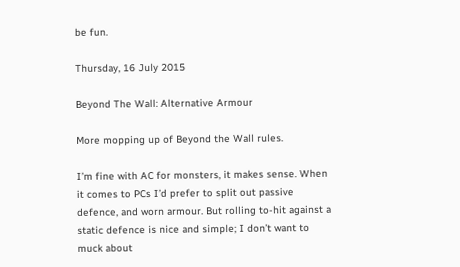be fun.

Thursday, 16 July 2015

Beyond The Wall: Alternative Armour

More mopping up of Beyond the Wall rules.

I’m fine with AC for monsters, it makes sense. When it comes to PCs I’d prefer to split out passive defence, and worn armour. But rolling to-hit against a static defence is nice and simple; I don’t want to muck about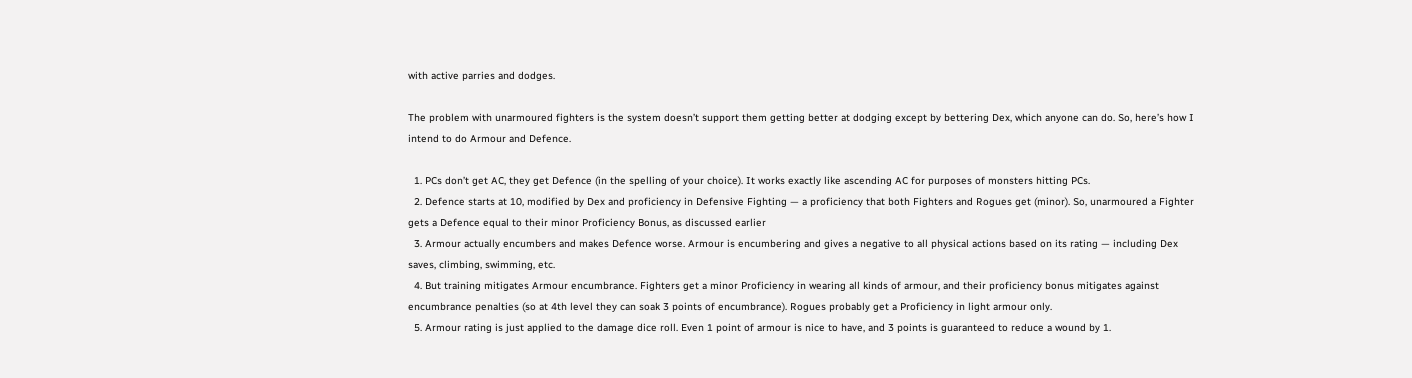with active parries and dodges.

The problem with unarmoured fighters is the system doesn’t support them getting better at dodging except by bettering Dex, which anyone can do. So, here’s how I intend to do Armour and Defence.

  1. PCs don’t get AC, they get Defence (in the spelling of your choice). It works exactly like ascending AC for purposes of monsters hitting PCs.
  2. Defence starts at 10, modified by Dex and proficiency in Defensive Fighting — a proficiency that both Fighters and Rogues get (minor). So, unarmoured a Fighter gets a Defence equal to their minor Proficiency Bonus, as discussed earlier
  3. Armour actually encumbers and makes Defence worse. Armour is encumbering and gives a negative to all physical actions based on its rating — including Dex saves, climbing, swimming, etc.
  4. But training mitigates Armour encumbrance. Fighters get a minor Proficiency in wearing all kinds of armour, and their proficiency bonus mitigates against encumbrance penalties (so at 4th level they can soak 3 points of encumbrance). Rogues probably get a Proficiency in light armour only.
  5. Armour rating is just applied to the damage dice roll. Even 1 point of armour is nice to have, and 3 points is guaranteed to reduce a wound by 1.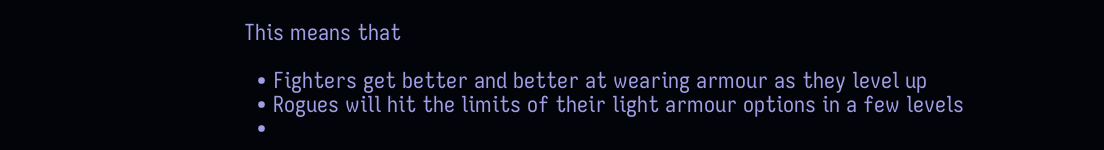This means that

  • Fighters get better and better at wearing armour as they level up
  • Rogues will hit the limits of their light armour options in a few levels
  •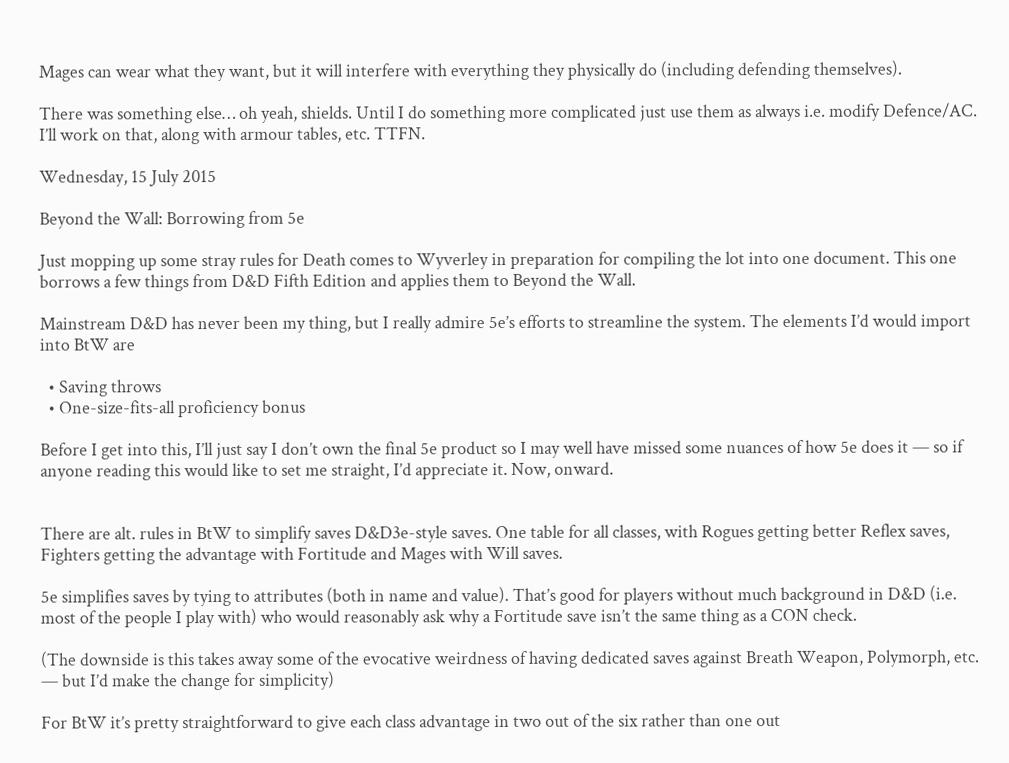Mages can wear what they want, but it will interfere with everything they physically do (including defending themselves).

There was something else… oh yeah, shields. Until I do something more complicated just use them as always i.e. modify Defence/AC. I’ll work on that, along with armour tables, etc. TTFN.

Wednesday, 15 July 2015

Beyond the Wall: Borrowing from 5e

Just mopping up some stray rules for Death comes to Wyverley in preparation for compiling the lot into one document. This one borrows a few things from D&D Fifth Edition and applies them to Beyond the Wall.

Mainstream D&D has never been my thing, but I really admire 5e’s efforts to streamline the system. The elements I’d would import into BtW are

  • Saving throws
  • One-size-fits-all proficiency bonus

Before I get into this, I’ll just say I don’t own the final 5e product so I may well have missed some nuances of how 5e does it — so if anyone reading this would like to set me straight, I’d appreciate it. Now, onward.


There are alt. rules in BtW to simplify saves D&D3e-style saves. One table for all classes, with Rogues getting better Reflex saves, Fighters getting the advantage with Fortitude and Mages with Will saves.

5e simplifies saves by tying to attributes (both in name and value). That’s good for players without much background in D&D (i.e. most of the people I play with) who would reasonably ask why a Fortitude save isn’t the same thing as a CON check.

(The downside is this takes away some of the evocative weirdness of having dedicated saves against Breath Weapon, Polymorph, etc. — but I’d make the change for simplicity)

For BtW it’s pretty straightforward to give each class advantage in two out of the six rather than one out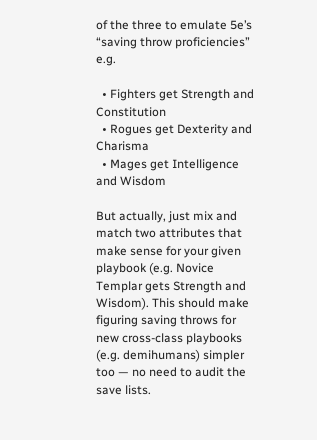of the three to emulate 5e’s “saving throw proficiencies” e.g.

  • Fighters get Strength and Constitution
  • Rogues get Dexterity and Charisma
  • Mages get Intelligence and Wisdom

But actually, just mix and match two attributes that make sense for your given playbook (e.g. Novice Templar gets Strength and Wisdom). This should make figuring saving throws for new cross-class playbooks (e.g. demihumans) simpler too — no need to audit the save lists.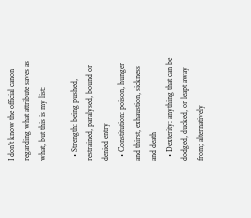I don’t know the official canon regarding what attribute saves as what, but this is my list:

  • Strength: being pushed, restrained, paralysed, bound or denied entry
  • Constitution: poison, hunger and thirst, exhaustion, sickness and death
  • Dexterity: anything that can be dodged, ducked, or leapt away from; alternatively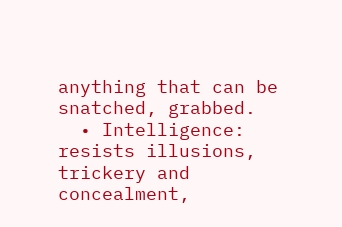anything that can be snatched, grabbed.
  • Intelligence: resists illusions, trickery and concealment,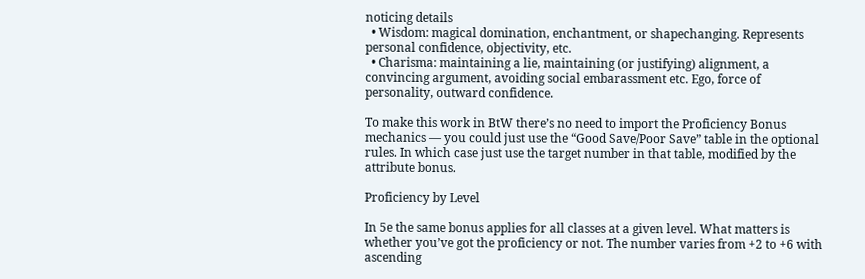noticing details
  • Wisdom: magical domination, enchantment, or shapechanging. Represents personal confidence, objectivity, etc.
  • Charisma: maintaining a lie, maintaining (or justifying) alignment, a convincing argument, avoiding social embarassment etc. Ego, force of personality, outward confidence.

To make this work in BtW there’s no need to import the Proficiency Bonus mechanics — you could just use the “Good Save/Poor Save” table in the optional rules. In which case just use the target number in that table, modified by the attribute bonus.

Proficiency by Level

In 5e the same bonus applies for all classes at a given level. What matters is whether you’ve got the proficiency or not. The number varies from +2 to +6 with ascending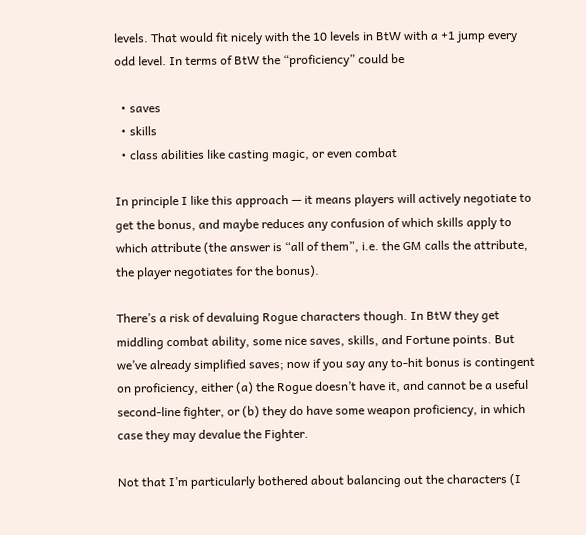levels. That would fit nicely with the 10 levels in BtW with a +1 jump every odd level. In terms of BtW the “proficiency” could be

  • saves
  • skills
  • class abilities like casting magic, or even combat

In principle I like this approach — it means players will actively negotiate to get the bonus, and maybe reduces any confusion of which skills apply to which attribute (the answer is “all of them”, i.e. the GM calls the attribute, the player negotiates for the bonus).

There’s a risk of devaluing Rogue characters though. In BtW they get middling combat ability, some nice saves, skills, and Fortune points. But we’ve already simplified saves; now if you say any to-hit bonus is contingent on proficiency, either (a) the Rogue doesn’t have it, and cannot be a useful second-line fighter, or (b) they do have some weapon proficiency, in which case they may devalue the Fighter.

Not that I’m particularly bothered about balancing out the characters (I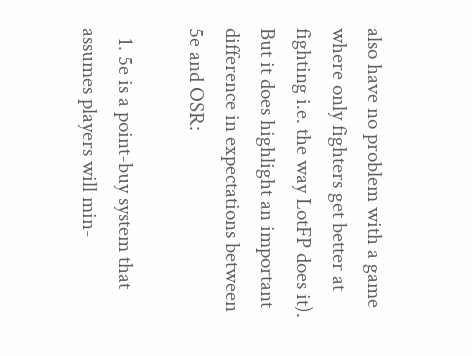also have no problem with a game where only fighters get better at fighting i.e. the way LotFP does it). But it does highlight an important difference in expectations between 5e and OSR:

  1. 5e is a point-buy system that assumes players will min-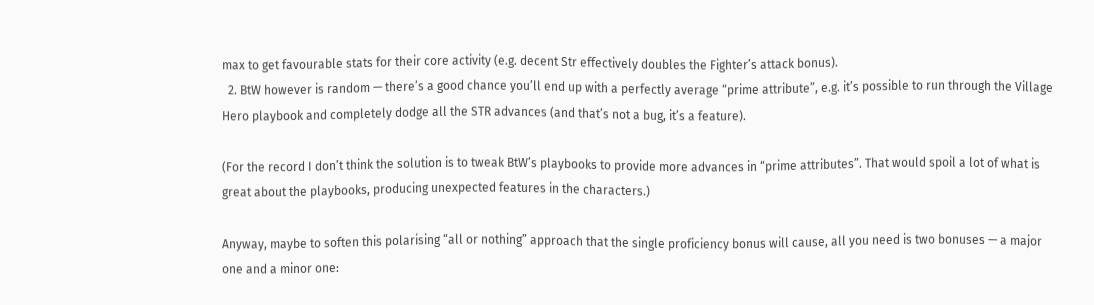max to get favourable stats for their core activity (e.g. decent Str effectively doubles the Fighter’s attack bonus).
  2. BtW however is random — there’s a good chance you’ll end up with a perfectly average “prime attribute”, e.g. it’s possible to run through the Village Hero playbook and completely dodge all the STR advances (and that’s not a bug, it’s a feature).

(For the record I don’t think the solution is to tweak BtW’s playbooks to provide more advances in “prime attributes”. That would spoil a lot of what is great about the playbooks, producing unexpected features in the characters.)

Anyway, maybe to soften this polarising “all or nothing” approach that the single proficiency bonus will cause, all you need is two bonuses — a major one and a minor one: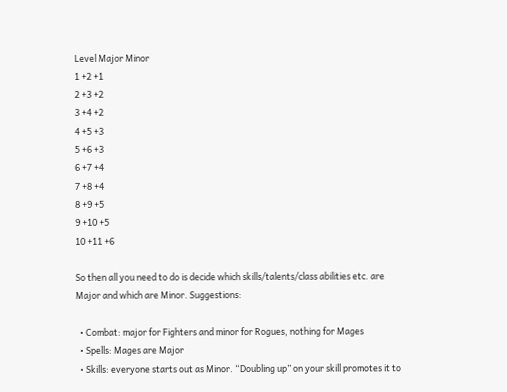Level Major Minor
1 +2 +1
2 +3 +2
3 +4 +2
4 +5 +3
5 +6 +3
6 +7 +4
7 +8 +4
8 +9 +5
9 +10 +5
10 +11 +6

So then all you need to do is decide which skills/talents/class abilities etc. are Major and which are Minor. Suggestions:

  • Combat: major for Fighters and minor for Rogues, nothing for Mages
  • Spells: Mages are Major
  • Skills: everyone starts out as Minor. “Doubling up” on your skill promotes it to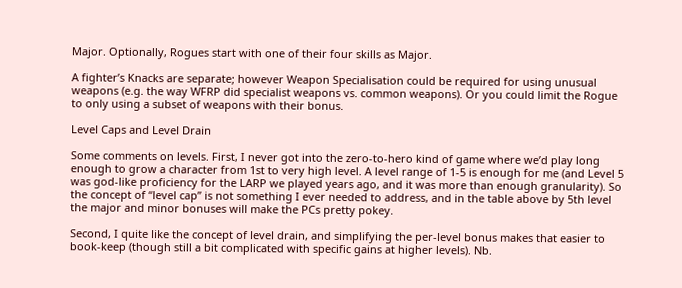Major. Optionally, Rogues start with one of their four skills as Major.

A fighter’s Knacks are separate; however Weapon Specialisation could be required for using unusual weapons (e.g. the way WFRP did specialist weapons vs. common weapons). Or you could limit the Rogue to only using a subset of weapons with their bonus.

Level Caps and Level Drain

Some comments on levels. First, I never got into the zero-to-hero kind of game where we’d play long enough to grow a character from 1st to very high level. A level range of 1-5 is enough for me (and Level 5 was god-like proficiency for the LARP we played years ago, and it was more than enough granularity). So the concept of “level cap” is not something I ever needed to address, and in the table above by 5th level the major and minor bonuses will make the PCs pretty pokey.

Second, I quite like the concept of level drain, and simplifying the per-level bonus makes that easier to book-keep (though still a bit complicated with specific gains at higher levels). Nb.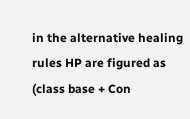in the alternative healing rules HP are figured as (class base + Con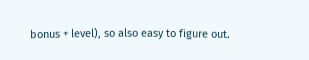bonus + level), so also easy to figure out.